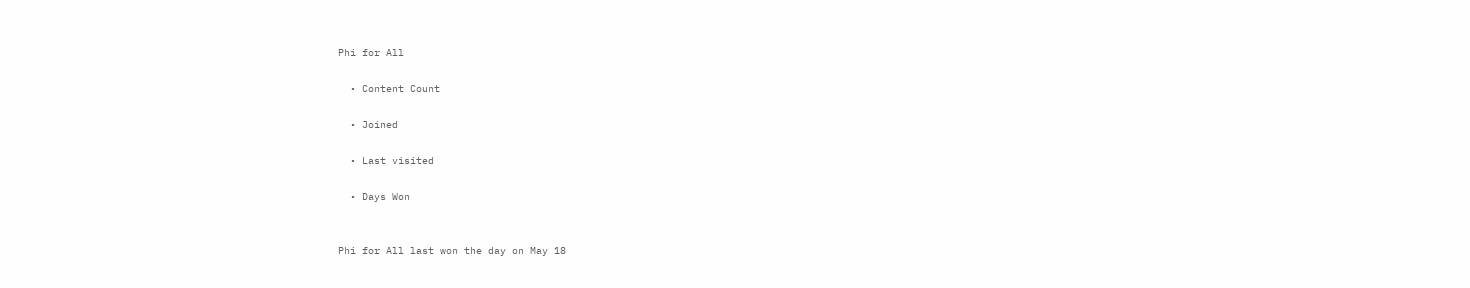Phi for All

  • Content Count

  • Joined

  • Last visited

  • Days Won


Phi for All last won the day on May 18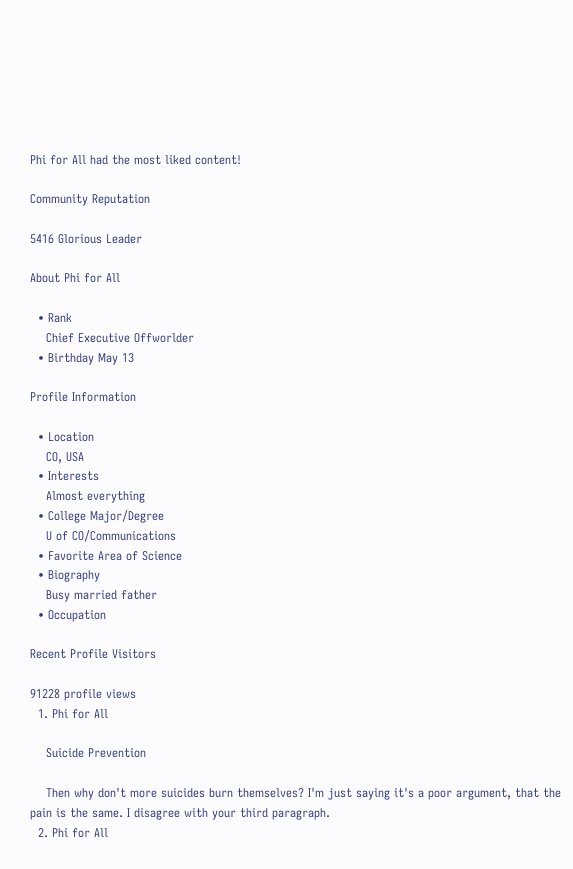Phi for All had the most liked content!

Community Reputation

5416 Glorious Leader

About Phi for All

  • Rank
    Chief Executive Offworlder
  • Birthday May 13

Profile Information

  • Location
    CO, USA
  • Interests
    Almost everything
  • College Major/Degree
    U of CO/Communications
  • Favorite Area of Science
  • Biography
    Busy married father
  • Occupation

Recent Profile Visitors

91228 profile views
  1. Phi for All

    Suicide Prevention

    Then why don't more suicides burn themselves? I'm just saying it's a poor argument, that the pain is the same. I disagree with your third paragraph.
  2. Phi for All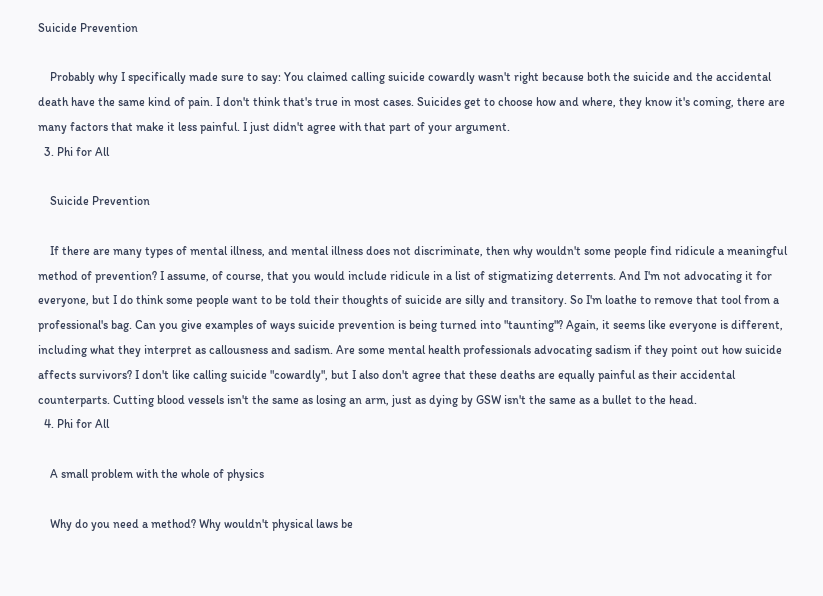Suicide Prevention

    Probably why I specifically made sure to say: You claimed calling suicide cowardly wasn't right because both the suicide and the accidental death have the same kind of pain. I don't think that's true in most cases. Suicides get to choose how and where, they know it's coming, there are many factors that make it less painful. I just didn't agree with that part of your argument.
  3. Phi for All

    Suicide Prevention

    If there are many types of mental illness, and mental illness does not discriminate, then why wouldn't some people find ridicule a meaningful method of prevention? I assume, of course, that you would include ridicule in a list of stigmatizing deterrents. And I'm not advocating it for everyone, but I do think some people want to be told their thoughts of suicide are silly and transitory. So I'm loathe to remove that tool from a professional's bag. Can you give examples of ways suicide prevention is being turned into "taunting"? Again, it seems like everyone is different, including what they interpret as callousness and sadism. Are some mental health professionals advocating sadism if they point out how suicide affects survivors? I don't like calling suicide "cowardly", but I also don't agree that these deaths are equally painful as their accidental counterparts. Cutting blood vessels isn't the same as losing an arm, just as dying by GSW isn't the same as a bullet to the head.
  4. Phi for All

    A small problem with the whole of physics

    Why do you need a method? Why wouldn't physical laws be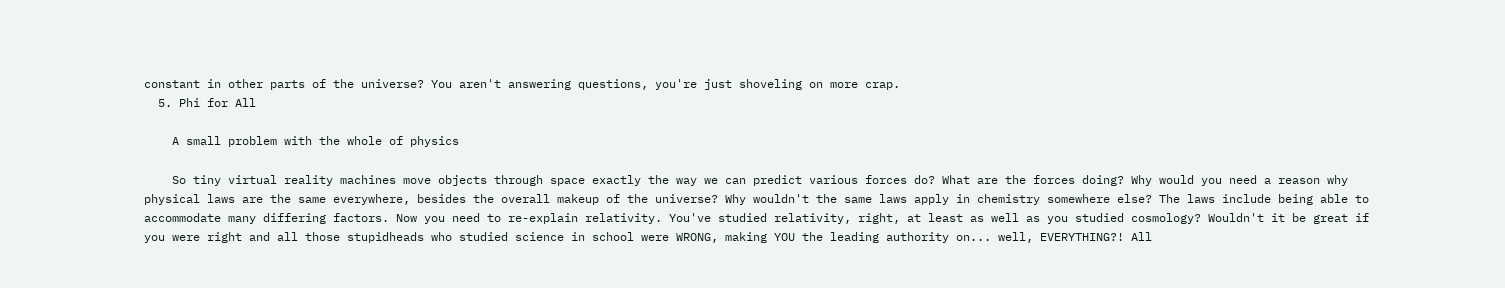constant in other parts of the universe? You aren't answering questions, you're just shoveling on more crap.
  5. Phi for All

    A small problem with the whole of physics

    So tiny virtual reality machines move objects through space exactly the way we can predict various forces do? What are the forces doing? Why would you need a reason why physical laws are the same everywhere, besides the overall makeup of the universe? Why wouldn't the same laws apply in chemistry somewhere else? The laws include being able to accommodate many differing factors. Now you need to re-explain relativity. You've studied relativity, right, at least as well as you studied cosmology? Wouldn't it be great if you were right and all those stupidheads who studied science in school were WRONG, making YOU the leading authority on... well, EVERYTHING?! All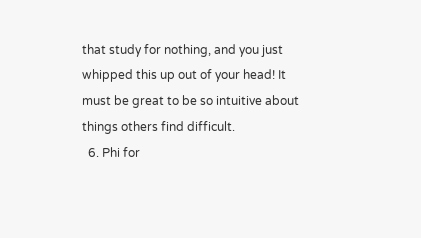that study for nothing, and you just whipped this up out of your head! It must be great to be so intuitive about things others find difficult.
  6. Phi for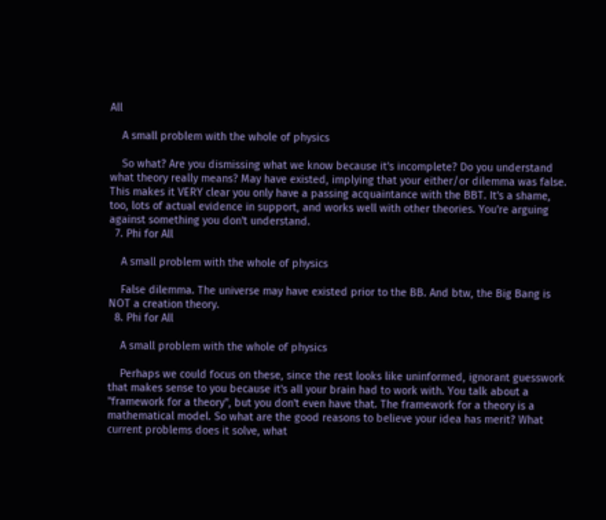All

    A small problem with the whole of physics

    So what? Are you dismissing what we know because it's incomplete? Do you understand what theory really means? May have existed, implying that your either/or dilemma was false. This makes it VERY clear you only have a passing acquaintance with the BBT. It's a shame, too, lots of actual evidence in support, and works well with other theories. You're arguing against something you don't understand.
  7. Phi for All

    A small problem with the whole of physics

    False dilemma. The universe may have existed prior to the BB. And btw, the Big Bang is NOT a creation theory.
  8. Phi for All

    A small problem with the whole of physics

    Perhaps we could focus on these, since the rest looks like uninformed, ignorant guesswork that makes sense to you because it's all your brain had to work with. You talk about a "framework for a theory", but you don't even have that. The framework for a theory is a mathematical model. So what are the good reasons to believe your idea has merit? What current problems does it solve, what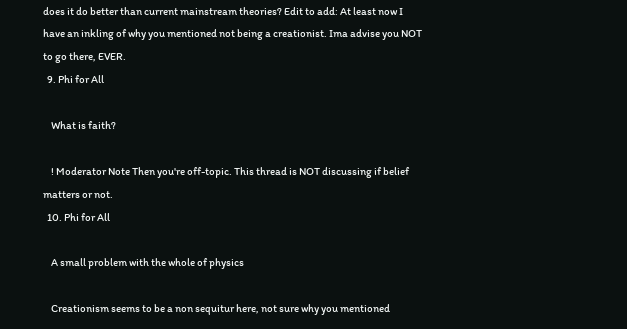does it do better than current mainstream theories? Edit to add: At least now I have an inkling of why you mentioned not being a creationist. Ima advise you NOT to go there, EVER.
  9. Phi for All

    What is faith?

    ! Moderator Note Then you're off-topic. This thread is NOT discussing if belief matters or not.
  10. Phi for All

    A small problem with the whole of physics

    Creationism seems to be a non sequitur here, not sure why you mentioned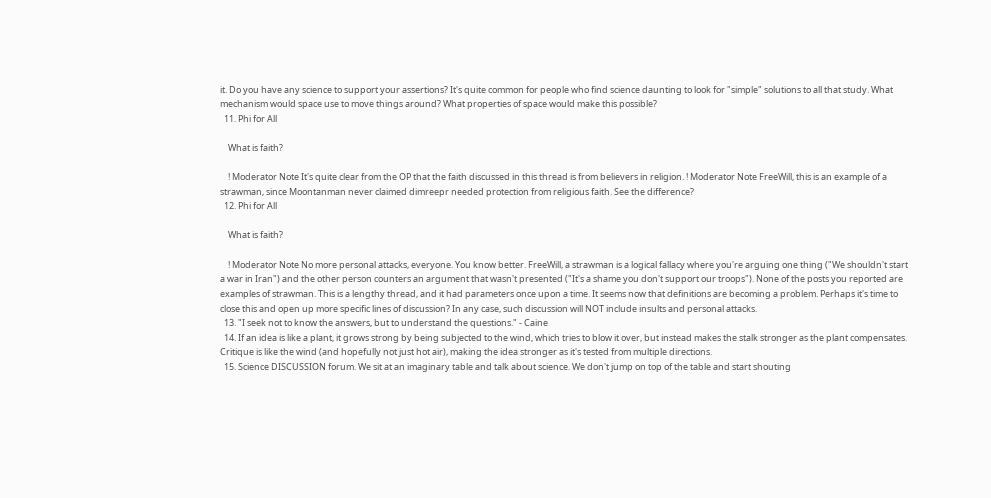it. Do you have any science to support your assertions? It's quite common for people who find science daunting to look for "simple" solutions to all that study. What mechanism would space use to move things around? What properties of space would make this possible?
  11. Phi for All

    What is faith?

    ! Moderator Note It's quite clear from the OP that the faith discussed in this thread is from believers in religion. ! Moderator Note FreeWill, this is an example of a strawman, since Moontanman never claimed dimreepr needed protection from religious faith. See the difference?
  12. Phi for All

    What is faith?

    ! Moderator Note No more personal attacks, everyone. You know better. FreeWill, a strawman is a logical fallacy where you're arguing one thing ("We shouldn't start a war in Iran") and the other person counters an argument that wasn't presented ("It's a shame you don't support our troops"). None of the posts you reported are examples of strawman. This is a lengthy thread, and it had parameters once upon a time. It seems now that definitions are becoming a problem. Perhaps it's time to close this and open up more specific lines of discussion? In any case, such discussion will NOT include insults and personal attacks.
  13. "I seek not to know the answers, but to understand the questions." - Caine
  14. If an idea is like a plant, it grows strong by being subjected to the wind, which tries to blow it over, but instead makes the stalk stronger as the plant compensates. Critique is like the wind (and hopefully not just hot air), making the idea stronger as it's tested from multiple directions.
  15. Science DISCUSSION forum. We sit at an imaginary table and talk about science. We don't jump on top of the table and start shouting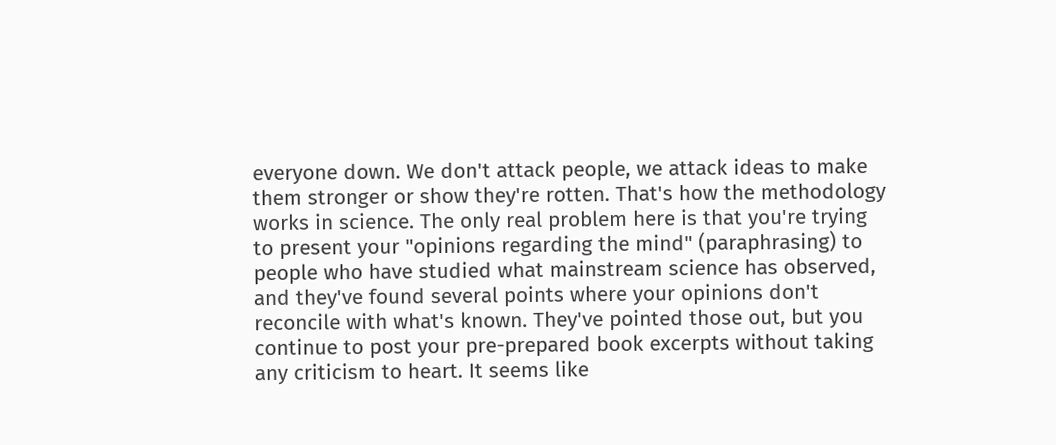everyone down. We don't attack people, we attack ideas to make them stronger or show they're rotten. That's how the methodology works in science. The only real problem here is that you're trying to present your "opinions regarding the mind" (paraphrasing) to people who have studied what mainstream science has observed, and they've found several points where your opinions don't reconcile with what's known. They've pointed those out, but you continue to post your pre-prepared book excerpts without taking any criticism to heart. It seems like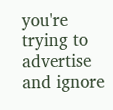you're trying to advertise and ignore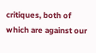critiques, both of which are against our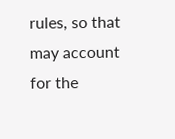rules, so that may account for the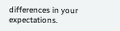differences in your expectations.